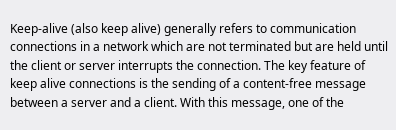Keep-alive (also keep alive) generally refers to communication connections in a network which are not terminated but are held until the client or server interrupts the connection. The key feature of keep alive connections is the sending of a content-free message between a server and a client. With this message, one of the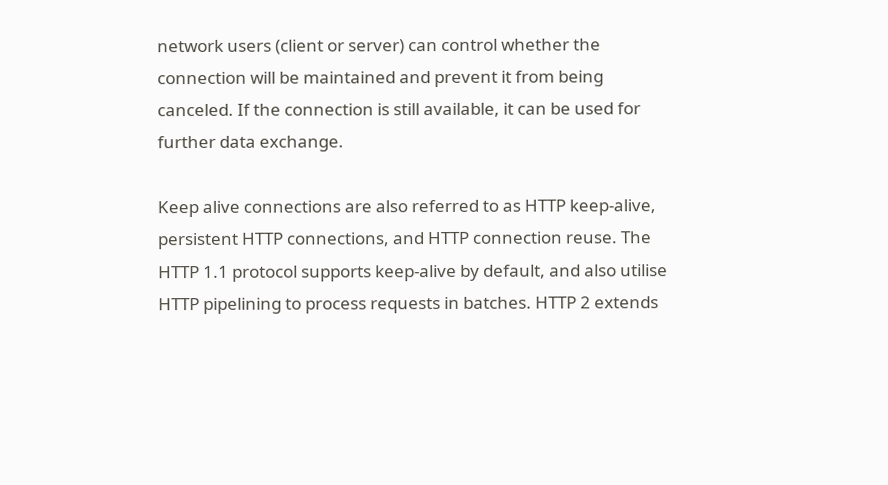network users (client or server) can control whether the connection will be maintained and prevent it from being canceled. If the connection is still available, it can be used for further data exchange.

Keep alive connections are also referred to as HTTP keep-alive, persistent HTTP connections, and HTTP connection reuse. The HTTP 1.1 protocol supports keep-alive by default, and also utilise HTTP pipelining to process requests in batches. HTTP 2 extends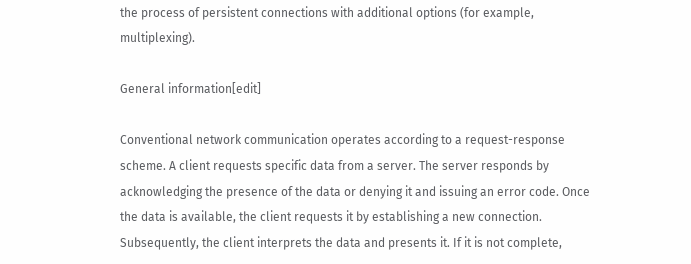the process of persistent connections with additional options (for example, multiplexing).

General information[edit]

Conventional network communication operates according to a request-response scheme. A client requests specific data from a server. The server responds by acknowledging the presence of the data or denying it and issuing an error code. Once the data is available, the client requests it by establishing a new connection. Subsequently, the client interprets the data and presents it. If it is not complete,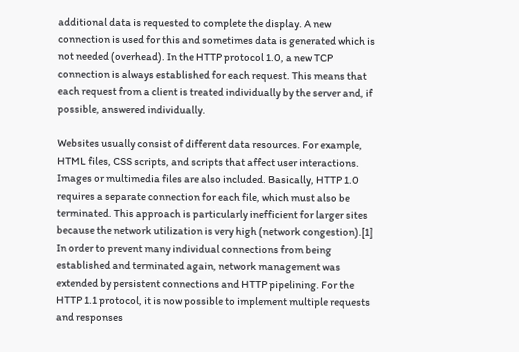additional data is requested to complete the display. A new connection is used for this and sometimes data is generated which is not needed (overhead). In the HTTP protocol 1.0, a new TCP connection is always established for each request. This means that each request from a client is treated individually by the server and, if possible, answered individually.

Websites usually consist of different data resources. For example, HTML files, CSS scripts, and scripts that affect user interactions.  Images or multimedia files are also included. Basically, HTTP 1.0 requires a separate connection for each file, which must also be terminated. This approach is particularly inefficient for larger sites because the network utilization is very high (network congestion).[1] In order to prevent many individual connections from being established and terminated again, network management was extended by persistent connections and HTTP pipelining. For the HTTP 1.1 protocol, it is now possible to implement multiple requests and responses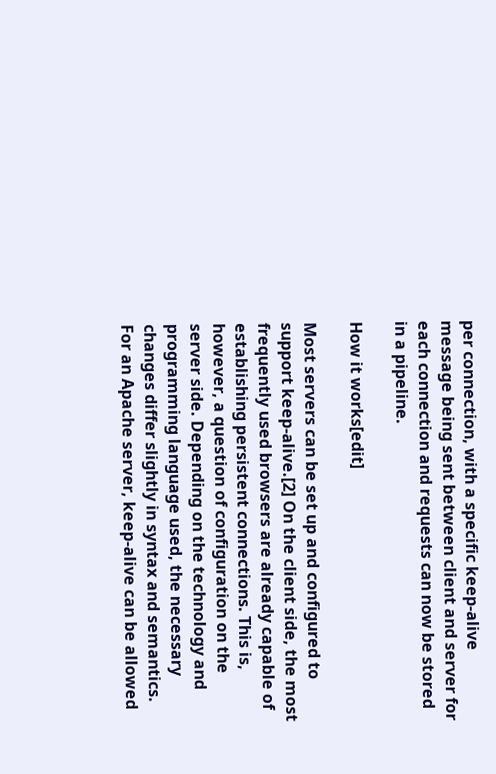per connection, with a specific keep-alive message being sent between client and server for each connection and requests can now be stored in a pipeline.

How it works[edit]

Most servers can be set up and configured to support keep-alive.[2] On the client side, the most frequently used browsers are already capable of establishing persistent connections. This is, however, a question of configuration on the server side. Depending on the technology and programming language used, the necessary changes differ slightly in syntax and semantics. For an Apache server, keep-alive can be allowed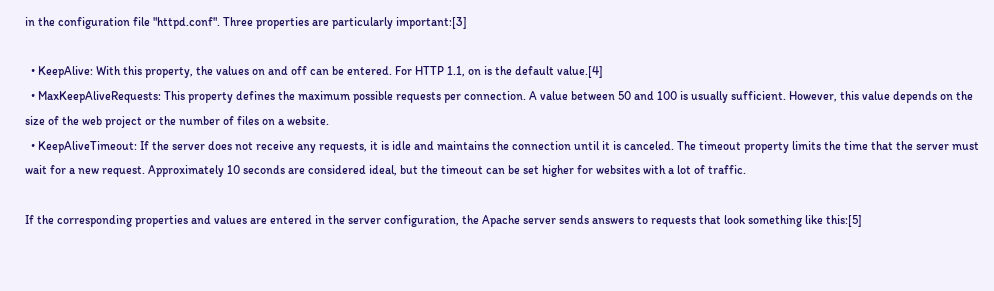in the configuration file "httpd.conf". Three properties are particularly important:[3]

  • KeepAlive: With this property, the values on and off can be entered. For HTTP 1.1, on is the default value.[4]
  • MaxKeepAliveRequests: This property defines the maximum possible requests per connection. A value between 50 and 100 is usually sufficient. However, this value depends on the size of the web project or the number of files on a website.
  • KeepAliveTimeout: If the server does not receive any requests, it is idle and maintains the connection until it is canceled. The timeout property limits the time that the server must wait for a new request. Approximately 10 seconds are considered ideal, but the timeout can be set higher for websites with a lot of traffic.

If the corresponding properties and values are entered in the server configuration, the Apache server sends answers to requests that look something like this:[5]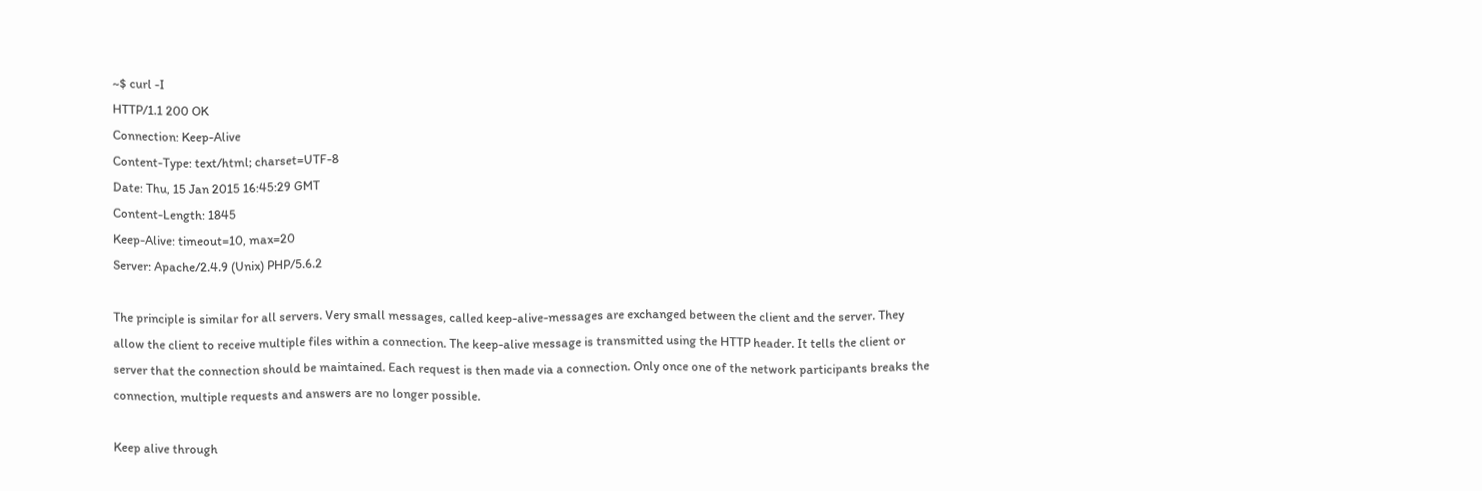~$ curl -I
HTTP/1.1 200 OK
Connection: Keep-Alive
Content-Type: text/html; charset=UTF-8
Date: Thu, 15 Jan 2015 16:45:29 GMT
Content-Length: 1845
Keep-Alive: timeout=10, max=20
Server: Apache/2.4.9 (Unix) PHP/5.6.2

The principle is similar for all servers. Very small messages, called keep-alive-messages are exchanged between the client and the server. They allow the client to receive multiple files within a connection. The keep-alive message is transmitted using the HTTP header. It tells the client or server that the connection should be maintained. Each request is then made via a connection. Only once one of the network participants breaks the connection, multiple requests and answers are no longer possible.

Keep alive through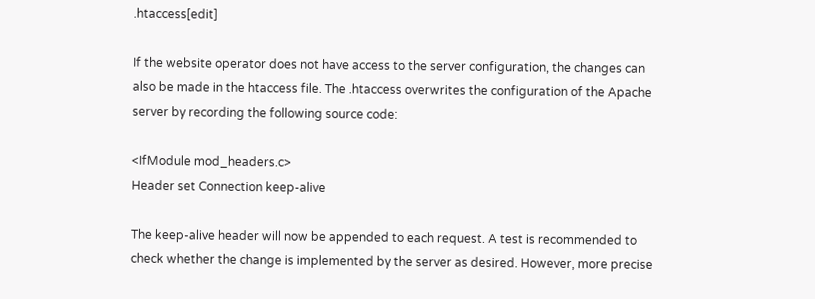.htaccess[edit]

If the website operator does not have access to the server configuration, the changes can also be made in the htaccess file. The .htaccess overwrites the configuration of the Apache server by recording the following source code:

<IfModule mod_headers.c>
Header set Connection keep-alive

The keep-alive header will now be appended to each request. A test is recommended to check whether the change is implemented by the server as desired. However, more precise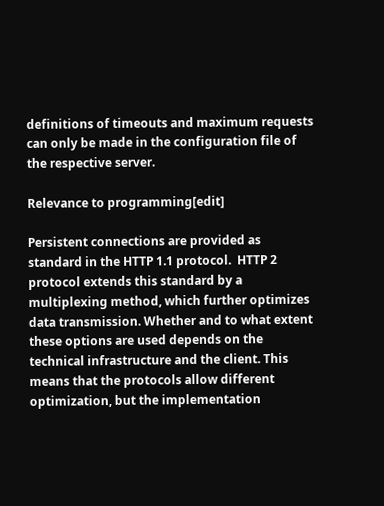definitions of timeouts and maximum requests can only be made in the configuration file of the respective server.

Relevance to programming[edit]

Persistent connections are provided as standard in the HTTP 1.1 protocol.  HTTP 2 protocol extends this standard by a multiplexing method, which further optimizes data transmission. Whether and to what extent these options are used depends on the technical infrastructure and the client. This means that the protocols allow different optimization, but the implementation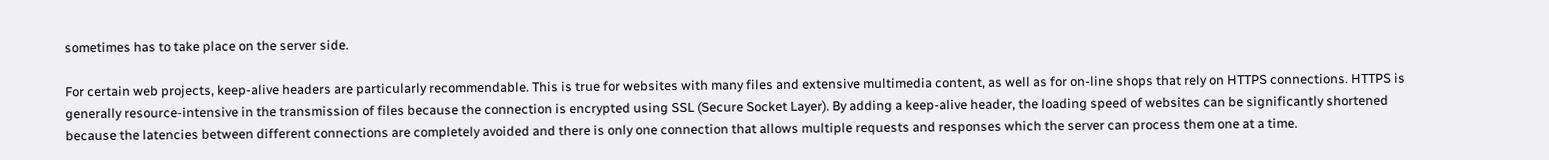sometimes has to take place on the server side.

For certain web projects, keep-alive headers are particularly recommendable. This is true for websites with many files and extensive multimedia content, as well as for on-line shops that rely on HTTPS connections. HTTPS is generally resource-intensive in the transmission of files because the connection is encrypted using SSL (Secure Socket Layer). By adding a keep-alive header, the loading speed of websites can be significantly shortened because the latencies between different connections are completely avoided and there is only one connection that allows multiple requests and responses which the server can process them one at a time.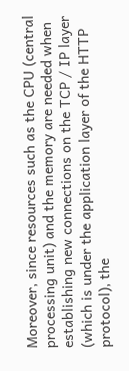Moreover, since resources such as the CPU (central processing unit) and the memory are needed when establishing new connections on the TCP / IP layer (which is under the application layer of the HTTP protocol), the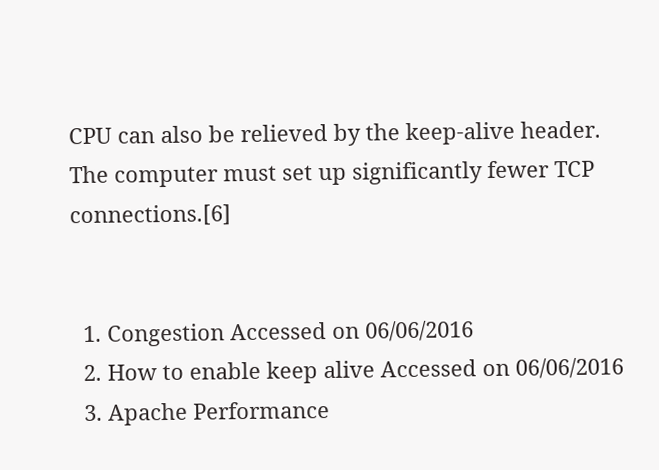CPU can also be relieved by the keep-alive header. The computer must set up significantly fewer TCP connections.[6]


  1. Congestion Accessed on 06/06/2016
  2. How to enable keep alive Accessed on 06/06/2016
  3. Apache Performance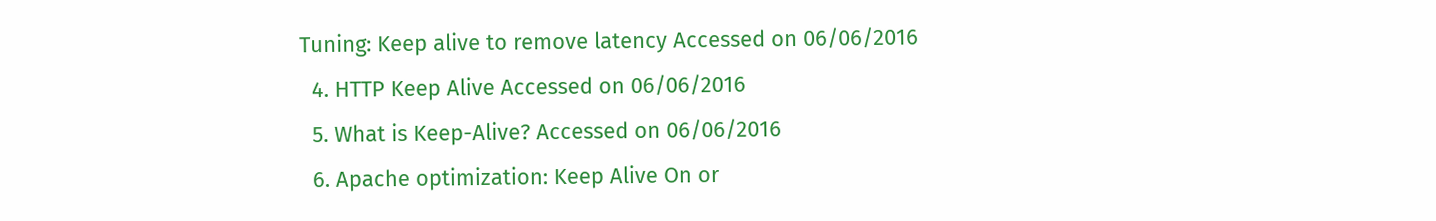Tuning: Keep alive to remove latency Accessed on 06/06/2016
  4. HTTP Keep Alive Accessed on 06/06/2016
  5. What is Keep-Alive? Accessed on 06/06/2016
  6. Apache optimization: Keep Alive On or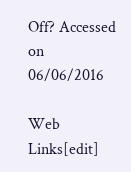Off? Accessed on 06/06/2016

Web Links[edit]